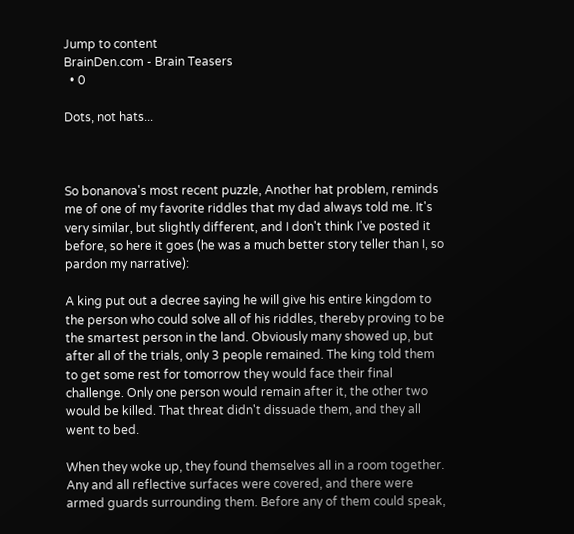Jump to content
BrainDen.com - Brain Teasers
  • 0

Dots, not hats...



So bonanova's most recent puzzle, Another hat problem, reminds me of one of my favorite riddles that my dad always told me. It's very similar, but slightly different, and I don't think I've posted it before, so here it goes (he was a much better story teller than I, so pardon my narrative):

A king put out a decree saying he will give his entire kingdom to the person who could solve all of his riddles, thereby proving to be the smartest person in the land. Obviously many showed up, but after all of the trials, only 3 people remained. The king told them to get some rest for tomorrow they would face their final challenge. Only one person would remain after it, the other two would be killed. That threat didn't dissuade them, and they all went to bed.

When they woke up, they found themselves all in a room together. Any and all reflective surfaces were covered, and there were armed guards surrounding them. Before any of them could speak,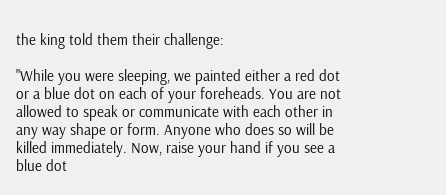the king told them their challenge:

"While you were sleeping, we painted either a red dot or a blue dot on each of your foreheads. You are not allowed to speak or communicate with each other in any way shape or form. Anyone who does so will be killed immediately. Now, raise your hand if you see a blue dot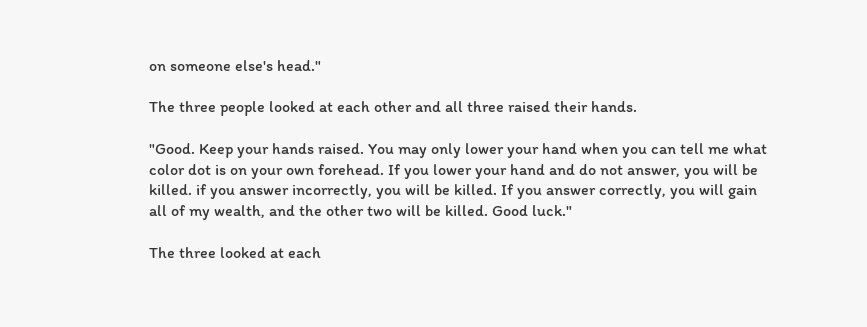on someone else's head."

The three people looked at each other and all three raised their hands.

"Good. Keep your hands raised. You may only lower your hand when you can tell me what color dot is on your own forehead. If you lower your hand and do not answer, you will be killed. if you answer incorrectly, you will be killed. If you answer correctly, you will gain all of my wealth, and the other two will be killed. Good luck."

The three looked at each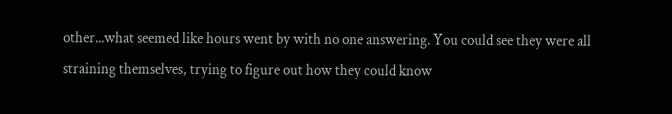other...what seemed like hours went by with no one answering. You could see they were all straining themselves, trying to figure out how they could know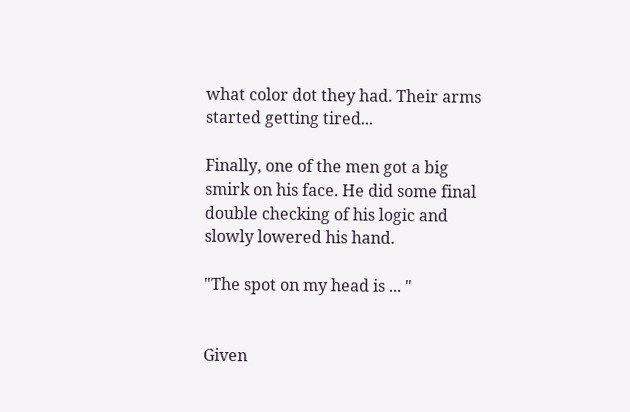what color dot they had. Their arms started getting tired...

Finally, one of the men got a big smirk on his face. He did some final double checking of his logic and slowly lowered his hand.

"The spot on my head is ... "


Given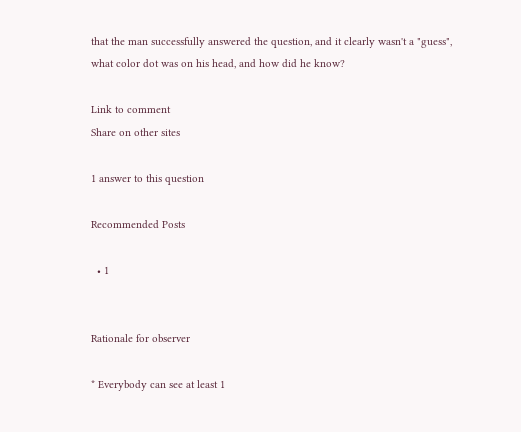that the man successfully answered the question, and it clearly wasn't a "guess", what color dot was on his head, and how did he know?

Link to comment
Share on other sites

1 answer to this question

Recommended Posts

  • 1


Rationale for observer

* Everybody can see at least 1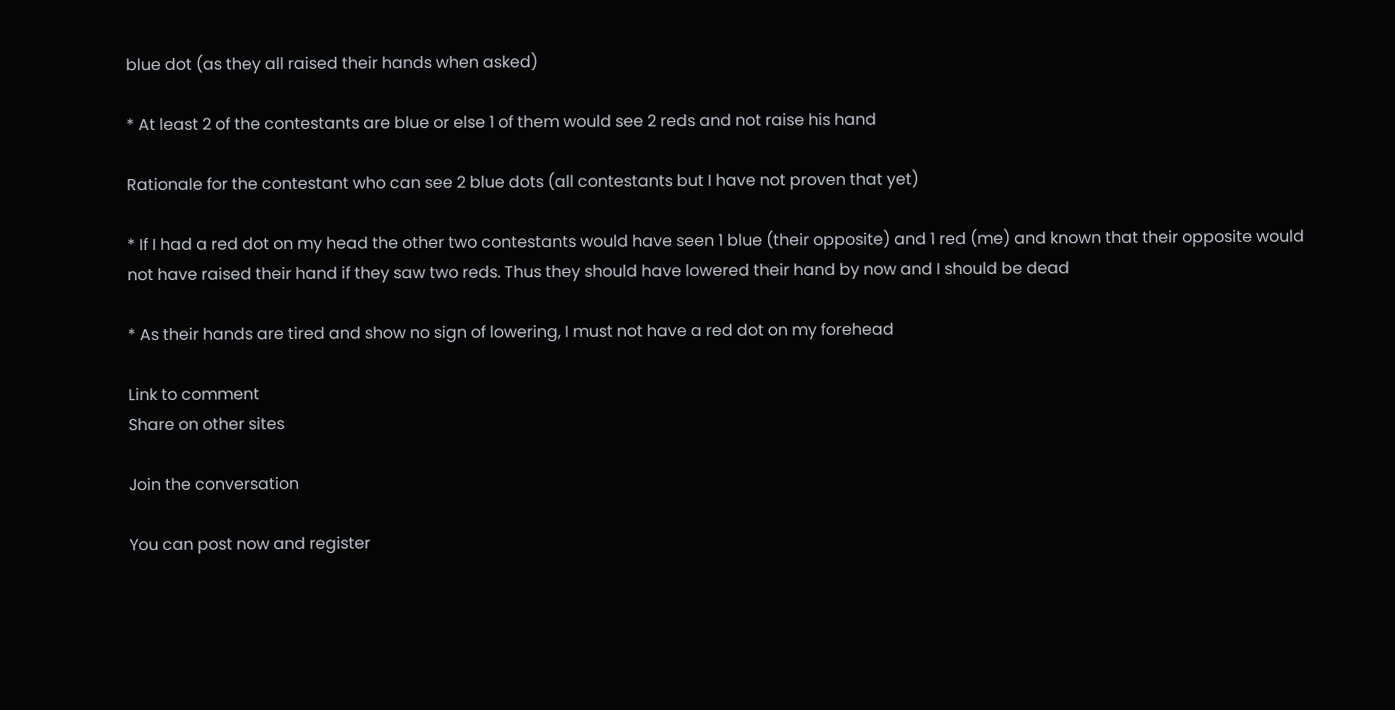blue dot (as they all raised their hands when asked)

* At least 2 of the contestants are blue or else 1 of them would see 2 reds and not raise his hand

Rationale for the contestant who can see 2 blue dots (all contestants but I have not proven that yet)

* If I had a red dot on my head the other two contestants would have seen 1 blue (their opposite) and 1 red (me) and known that their opposite would not have raised their hand if they saw two reds. Thus they should have lowered their hand by now and I should be dead

* As their hands are tired and show no sign of lowering, I must not have a red dot on my forehead

Link to comment
Share on other sites

Join the conversation

You can post now and register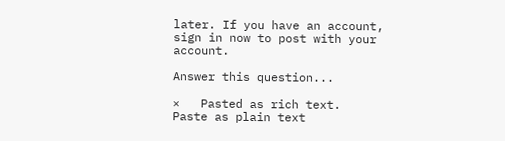later. If you have an account, sign in now to post with your account.

Answer this question...

×   Pasted as rich text.   Paste as plain text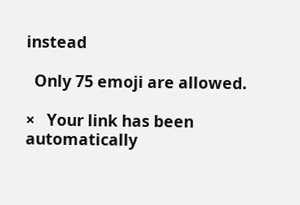instead

  Only 75 emoji are allowed.

×   Your link has been automatically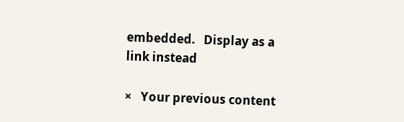embedded.   Display as a link instead

×   Your previous content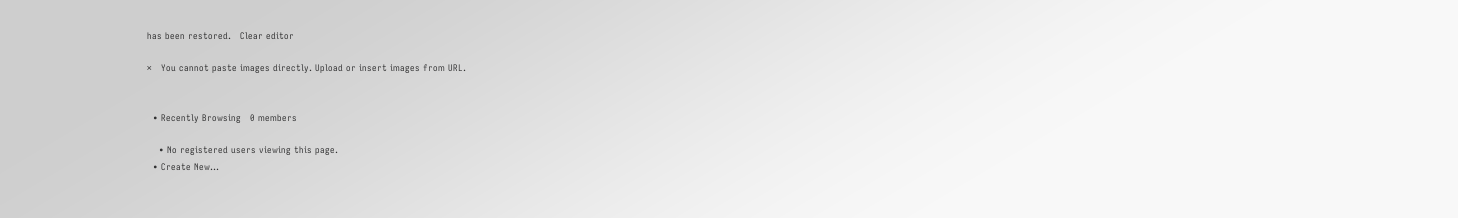has been restored.   Clear editor

×   You cannot paste images directly. Upload or insert images from URL.


  • Recently Browsing   0 members

    • No registered users viewing this page.
  • Create New...